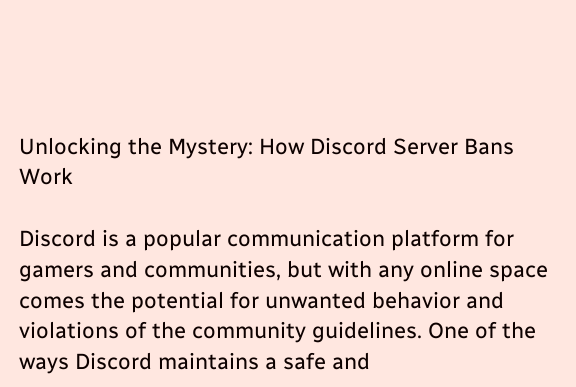Unlocking the Mystery: How Discord Server Bans Work

Discord is a popular communication platform for gamers and communities, but with any online space comes the potential for unwanted behavior and violations of the community guidelines. One of the ways Discord maintains a safe and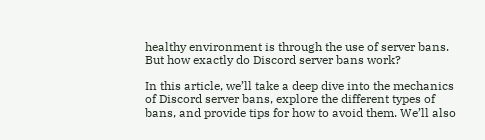healthy environment is through the use of server bans. But how exactly do Discord server bans work?

In this article, we’ll take a deep dive into the mechanics of Discord server bans, explore the different types of bans, and provide tips for how to avoid them. We’ll also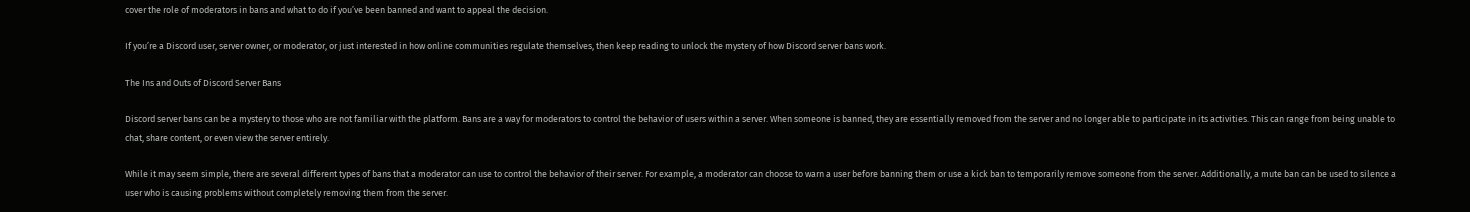cover the role of moderators in bans and what to do if you’ve been banned and want to appeal the decision.

If you’re a Discord user, server owner, or moderator, or just interested in how online communities regulate themselves, then keep reading to unlock the mystery of how Discord server bans work.

The Ins and Outs of Discord Server Bans

Discord server bans can be a mystery to those who are not familiar with the platform. Bans are a way for moderators to control the behavior of users within a server. When someone is banned, they are essentially removed from the server and no longer able to participate in its activities. This can range from being unable to chat, share content, or even view the server entirely.

While it may seem simple, there are several different types of bans that a moderator can use to control the behavior of their server. For example, a moderator can choose to warn a user before banning them or use a kick ban to temporarily remove someone from the server. Additionally, a mute ban can be used to silence a user who is causing problems without completely removing them from the server.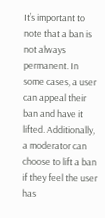It’s important to note that a ban is not always permanent. In some cases, a user can appeal their ban and have it lifted. Additionally, a moderator can choose to lift a ban if they feel the user has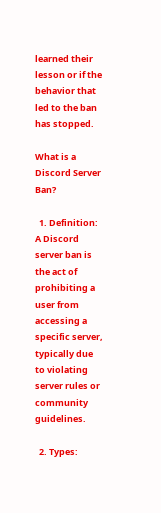learned their lesson or if the behavior that led to the ban has stopped.

What is a Discord Server Ban?

  1. Definition: A Discord server ban is the act of prohibiting a user from accessing a specific server, typically due to violating server rules or community guidelines.

  2. Types: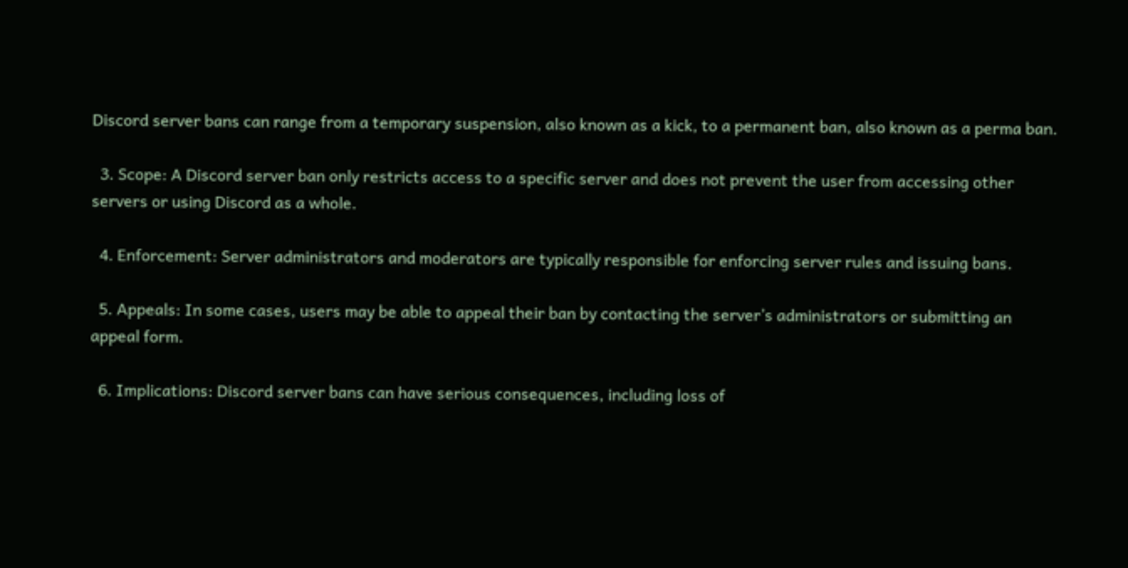Discord server bans can range from a temporary suspension, also known as a kick, to a permanent ban, also known as a perma ban.

  3. Scope: A Discord server ban only restricts access to a specific server and does not prevent the user from accessing other servers or using Discord as a whole.

  4. Enforcement: Server administrators and moderators are typically responsible for enforcing server rules and issuing bans.

  5. Appeals: In some cases, users may be able to appeal their ban by contacting the server’s administrators or submitting an appeal form.

  6. Implications: Discord server bans can have serious consequences, including loss of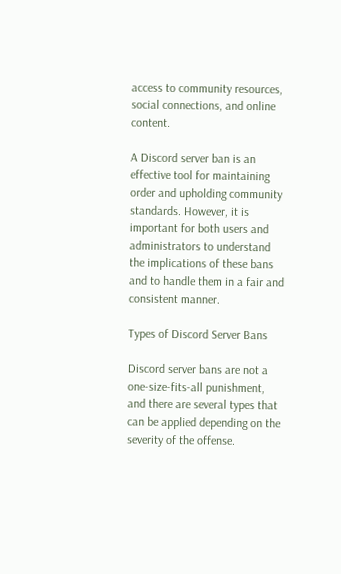access to community resources, social connections, and online content.

A Discord server ban is an effective tool for maintaining order and upholding community standards. However, it is important for both users and administrators to understand the implications of these bans and to handle them in a fair and consistent manner.

Types of Discord Server Bans

Discord server bans are not a one-size-fits-all punishment, and there are several types that can be applied depending on the severity of the offense.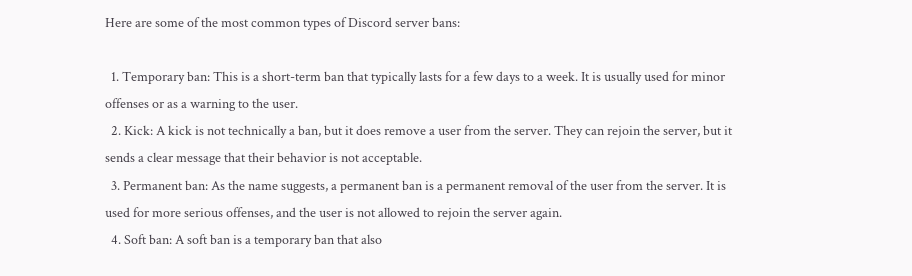Here are some of the most common types of Discord server bans:

  1. Temporary ban: This is a short-term ban that typically lasts for a few days to a week. It is usually used for minor offenses or as a warning to the user.
  2. Kick: A kick is not technically a ban, but it does remove a user from the server. They can rejoin the server, but it sends a clear message that their behavior is not acceptable.
  3. Permanent ban: As the name suggests, a permanent ban is a permanent removal of the user from the server. It is used for more serious offenses, and the user is not allowed to rejoin the server again.
  4. Soft ban: A soft ban is a temporary ban that also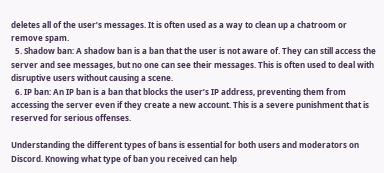deletes all of the user’s messages. It is often used as a way to clean up a chatroom or remove spam.
  5. Shadow ban: A shadow ban is a ban that the user is not aware of. They can still access the server and see messages, but no one can see their messages. This is often used to deal with disruptive users without causing a scene.
  6. IP ban: An IP ban is a ban that blocks the user’s IP address, preventing them from accessing the server even if they create a new account. This is a severe punishment that is reserved for serious offenses.

Understanding the different types of bans is essential for both users and moderators on Discord. Knowing what type of ban you received can help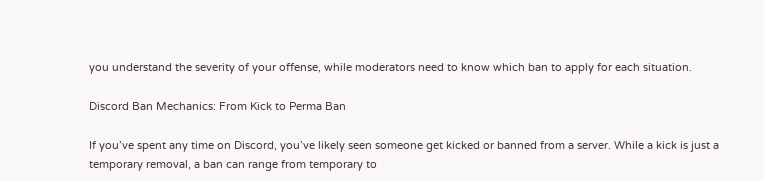you understand the severity of your offense, while moderators need to know which ban to apply for each situation.

Discord Ban Mechanics: From Kick to Perma Ban

If you’ve spent any time on Discord, you’ve likely seen someone get kicked or banned from a server. While a kick is just a temporary removal, a ban can range from temporary to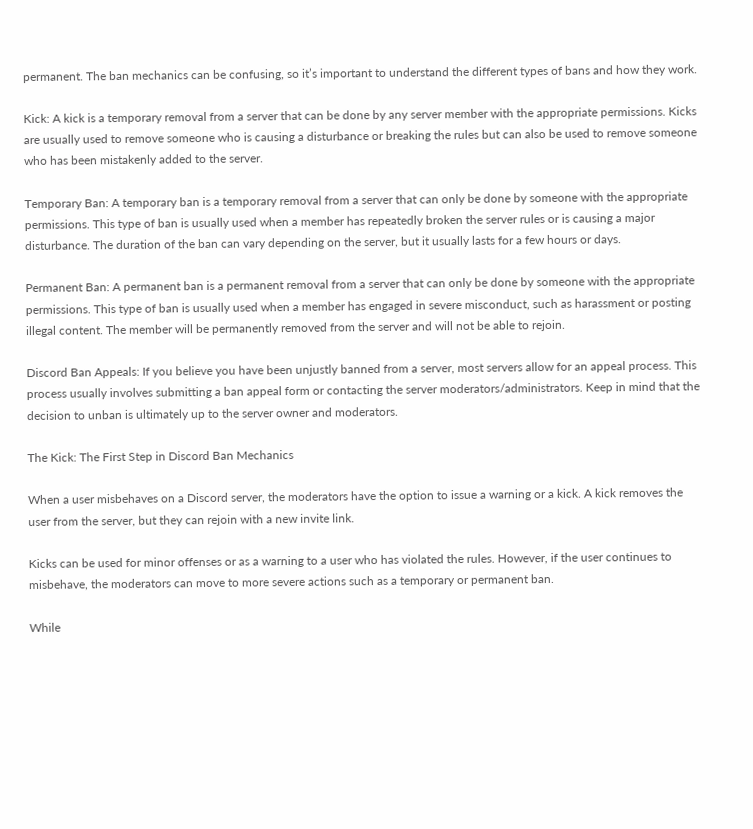permanent. The ban mechanics can be confusing, so it’s important to understand the different types of bans and how they work.

Kick: A kick is a temporary removal from a server that can be done by any server member with the appropriate permissions. Kicks are usually used to remove someone who is causing a disturbance or breaking the rules but can also be used to remove someone who has been mistakenly added to the server.

Temporary Ban: A temporary ban is a temporary removal from a server that can only be done by someone with the appropriate permissions. This type of ban is usually used when a member has repeatedly broken the server rules or is causing a major disturbance. The duration of the ban can vary depending on the server, but it usually lasts for a few hours or days.

Permanent Ban: A permanent ban is a permanent removal from a server that can only be done by someone with the appropriate permissions. This type of ban is usually used when a member has engaged in severe misconduct, such as harassment or posting illegal content. The member will be permanently removed from the server and will not be able to rejoin.

Discord Ban Appeals: If you believe you have been unjustly banned from a server, most servers allow for an appeal process. This process usually involves submitting a ban appeal form or contacting the server moderators/administrators. Keep in mind that the decision to unban is ultimately up to the server owner and moderators.

The Kick: The First Step in Discord Ban Mechanics

When a user misbehaves on a Discord server, the moderators have the option to issue a warning or a kick. A kick removes the user from the server, but they can rejoin with a new invite link.

Kicks can be used for minor offenses or as a warning to a user who has violated the rules. However, if the user continues to misbehave, the moderators can move to more severe actions such as a temporary or permanent ban.

While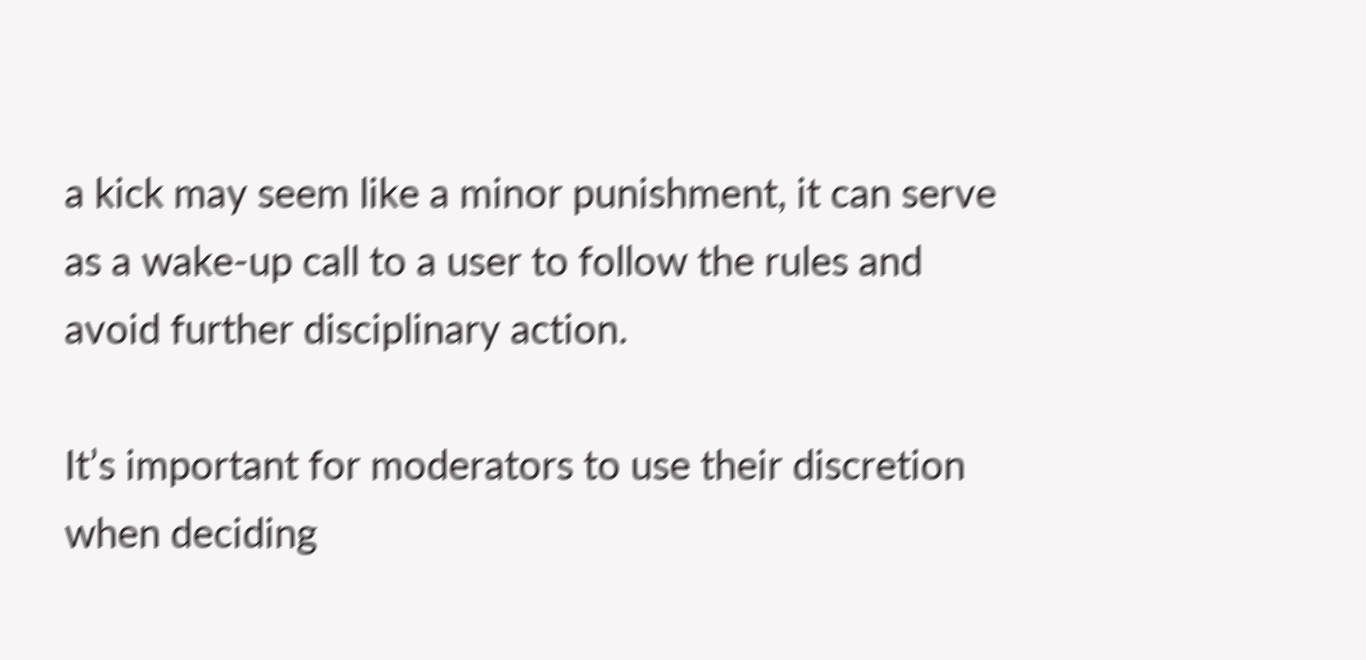a kick may seem like a minor punishment, it can serve as a wake-up call to a user to follow the rules and avoid further disciplinary action.

It’s important for moderators to use their discretion when deciding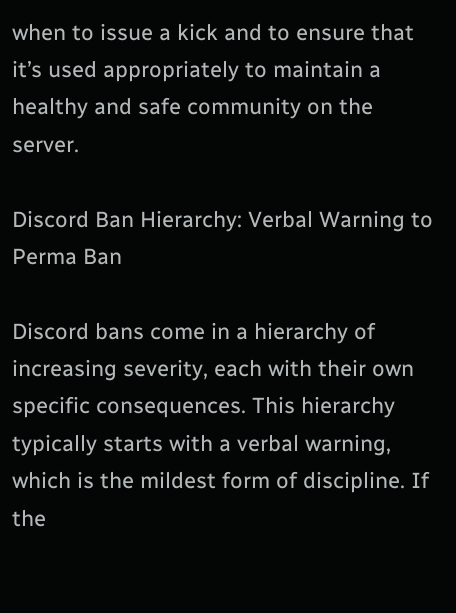when to issue a kick and to ensure that it’s used appropriately to maintain a healthy and safe community on the server.

Discord Ban Hierarchy: Verbal Warning to Perma Ban

Discord bans come in a hierarchy of increasing severity, each with their own specific consequences. This hierarchy typically starts with a verbal warning, which is the mildest form of discipline. If the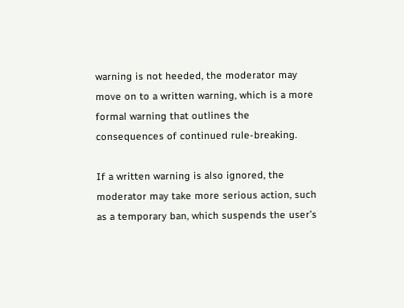warning is not heeded, the moderator may move on to a written warning, which is a more formal warning that outlines the consequences of continued rule-breaking.

If a written warning is also ignored, the moderator may take more serious action, such as a temporary ban, which suspends the user’s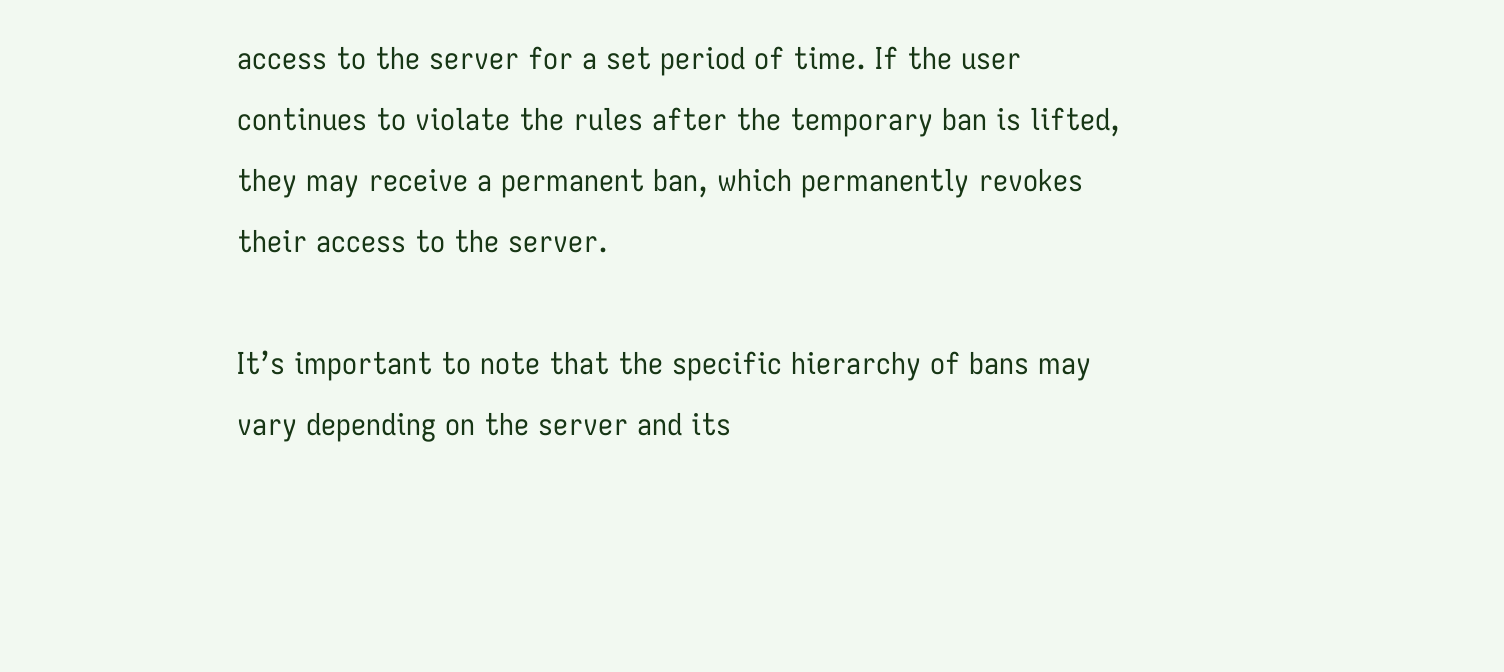access to the server for a set period of time. If the user continues to violate the rules after the temporary ban is lifted, they may receive a permanent ban, which permanently revokes their access to the server.

It’s important to note that the specific hierarchy of bans may vary depending on the server and its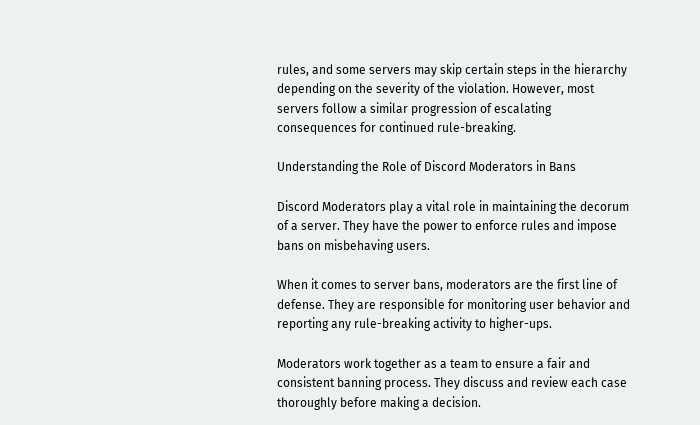rules, and some servers may skip certain steps in the hierarchy depending on the severity of the violation. However, most servers follow a similar progression of escalating consequences for continued rule-breaking.

Understanding the Role of Discord Moderators in Bans

Discord Moderators play a vital role in maintaining the decorum of a server. They have the power to enforce rules and impose bans on misbehaving users.

When it comes to server bans, moderators are the first line of defense. They are responsible for monitoring user behavior and reporting any rule-breaking activity to higher-ups.

Moderators work together as a team to ensure a fair and consistent banning process. They discuss and review each case thoroughly before making a decision.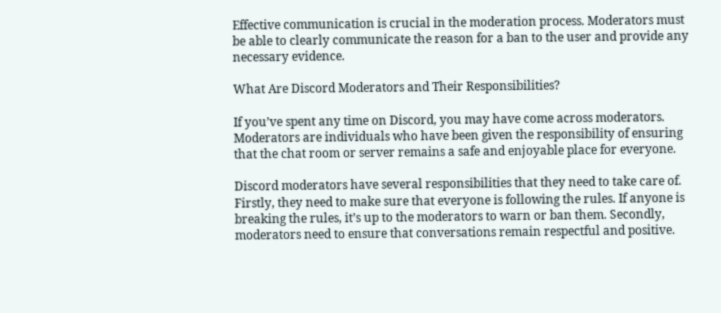Effective communication is crucial in the moderation process. Moderators must be able to clearly communicate the reason for a ban to the user and provide any necessary evidence.

What Are Discord Moderators and Their Responsibilities?

If you’ve spent any time on Discord, you may have come across moderators. Moderators are individuals who have been given the responsibility of ensuring that the chat room or server remains a safe and enjoyable place for everyone.

Discord moderators have several responsibilities that they need to take care of. Firstly, they need to make sure that everyone is following the rules. If anyone is breaking the rules, it’s up to the moderators to warn or ban them. Secondly, moderators need to ensure that conversations remain respectful and positive.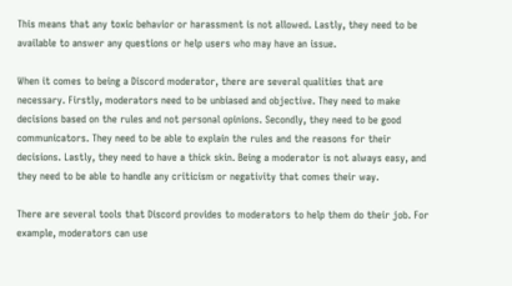This means that any toxic behavior or harassment is not allowed. Lastly, they need to be available to answer any questions or help users who may have an issue.

When it comes to being a Discord moderator, there are several qualities that are necessary. Firstly, moderators need to be unbiased and objective. They need to make decisions based on the rules and not personal opinions. Secondly, they need to be good communicators. They need to be able to explain the rules and the reasons for their decisions. Lastly, they need to have a thick skin. Being a moderator is not always easy, and they need to be able to handle any criticism or negativity that comes their way.

There are several tools that Discord provides to moderators to help them do their job. For example, moderators can use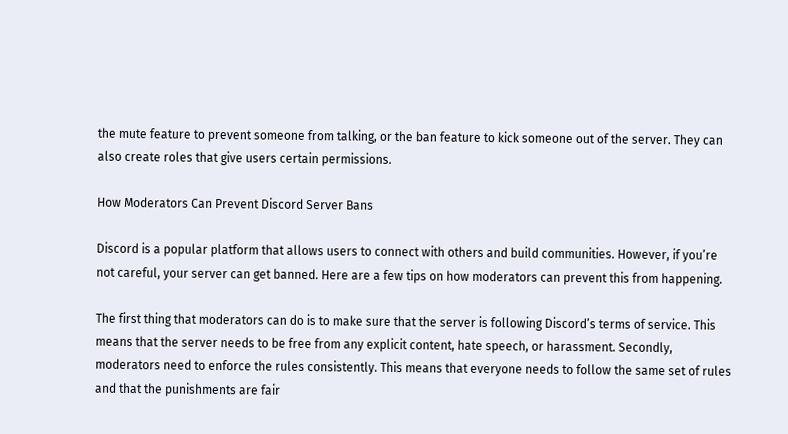the mute feature to prevent someone from talking, or the ban feature to kick someone out of the server. They can also create roles that give users certain permissions.

How Moderators Can Prevent Discord Server Bans

Discord is a popular platform that allows users to connect with others and build communities. However, if you’re not careful, your server can get banned. Here are a few tips on how moderators can prevent this from happening.

The first thing that moderators can do is to make sure that the server is following Discord’s terms of service. This means that the server needs to be free from any explicit content, hate speech, or harassment. Secondly, moderators need to enforce the rules consistently. This means that everyone needs to follow the same set of rules and that the punishments are fair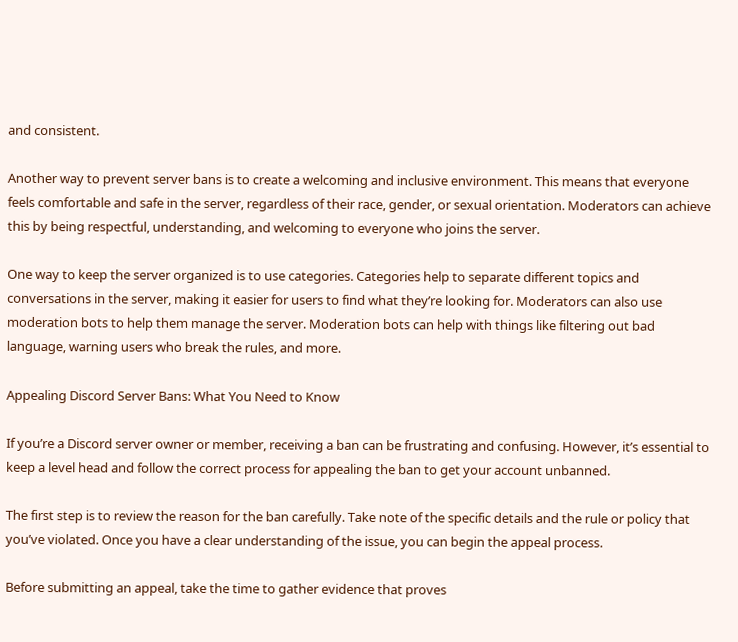and consistent.

Another way to prevent server bans is to create a welcoming and inclusive environment. This means that everyone feels comfortable and safe in the server, regardless of their race, gender, or sexual orientation. Moderators can achieve this by being respectful, understanding, and welcoming to everyone who joins the server.

One way to keep the server organized is to use categories. Categories help to separate different topics and conversations in the server, making it easier for users to find what they’re looking for. Moderators can also use moderation bots to help them manage the server. Moderation bots can help with things like filtering out bad language, warning users who break the rules, and more.

Appealing Discord Server Bans: What You Need to Know

If you’re a Discord server owner or member, receiving a ban can be frustrating and confusing. However, it’s essential to keep a level head and follow the correct process for appealing the ban to get your account unbanned.

The first step is to review the reason for the ban carefully. Take note of the specific details and the rule or policy that you’ve violated. Once you have a clear understanding of the issue, you can begin the appeal process.

Before submitting an appeal, take the time to gather evidence that proves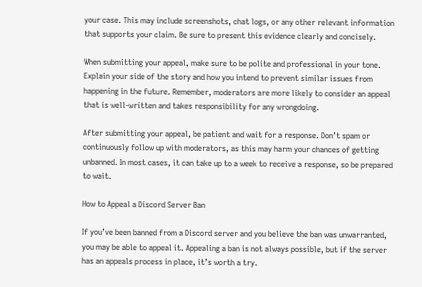your case. This may include screenshots, chat logs, or any other relevant information that supports your claim. Be sure to present this evidence clearly and concisely.

When submitting your appeal, make sure to be polite and professional in your tone. Explain your side of the story and how you intend to prevent similar issues from happening in the future. Remember, moderators are more likely to consider an appeal that is well-written and takes responsibility for any wrongdoing.

After submitting your appeal, be patient and wait for a response. Don’t spam or continuously follow up with moderators, as this may harm your chances of getting unbanned. In most cases, it can take up to a week to receive a response, so be prepared to wait.

How to Appeal a Discord Server Ban

If you’ve been banned from a Discord server and you believe the ban was unwarranted, you may be able to appeal it. Appealing a ban is not always possible, but if the server has an appeals process in place, it’s worth a try.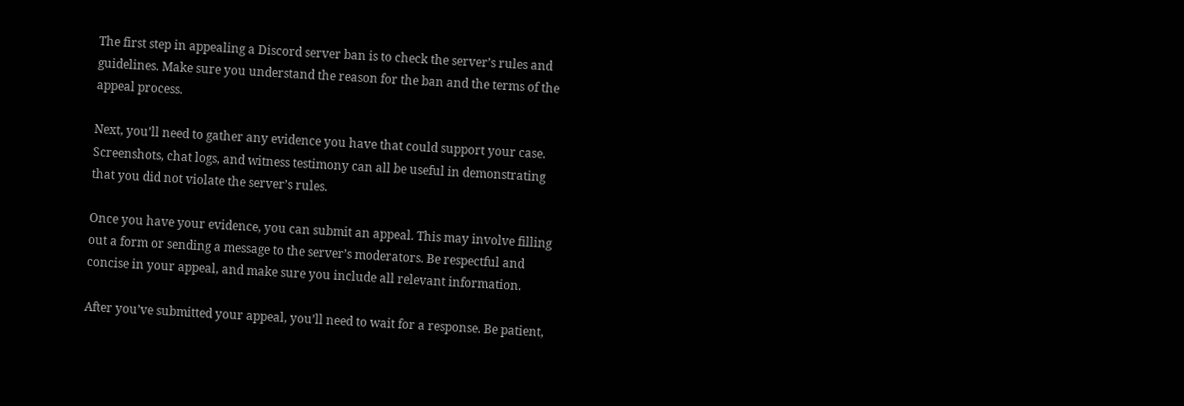The first step in appealing a Discord server ban is to check the server’s rules and guidelines. Make sure you understand the reason for the ban and the terms of the appeal process.

Next, you’ll need to gather any evidence you have that could support your case. Screenshots, chat logs, and witness testimony can all be useful in demonstrating that you did not violate the server’s rules.

Once you have your evidence, you can submit an appeal. This may involve filling out a form or sending a message to the server’s moderators. Be respectful and concise in your appeal, and make sure you include all relevant information.

After you’ve submitted your appeal, you’ll need to wait for a response. Be patient,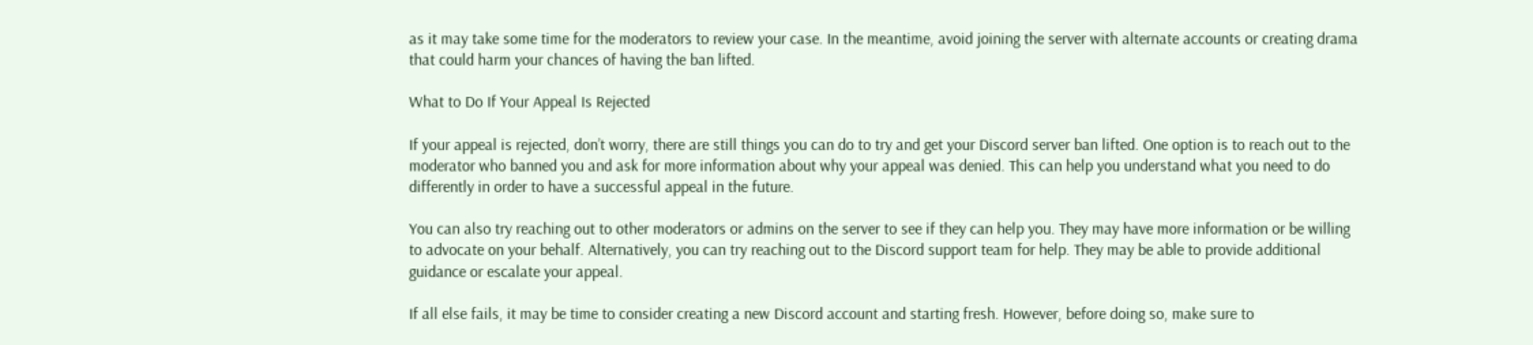as it may take some time for the moderators to review your case. In the meantime, avoid joining the server with alternate accounts or creating drama that could harm your chances of having the ban lifted.

What to Do If Your Appeal Is Rejected

If your appeal is rejected, don’t worry, there are still things you can do to try and get your Discord server ban lifted. One option is to reach out to the moderator who banned you and ask for more information about why your appeal was denied. This can help you understand what you need to do differently in order to have a successful appeal in the future.

You can also try reaching out to other moderators or admins on the server to see if they can help you. They may have more information or be willing to advocate on your behalf. Alternatively, you can try reaching out to the Discord support team for help. They may be able to provide additional guidance or escalate your appeal.

If all else fails, it may be time to consider creating a new Discord account and starting fresh. However, before doing so, make sure to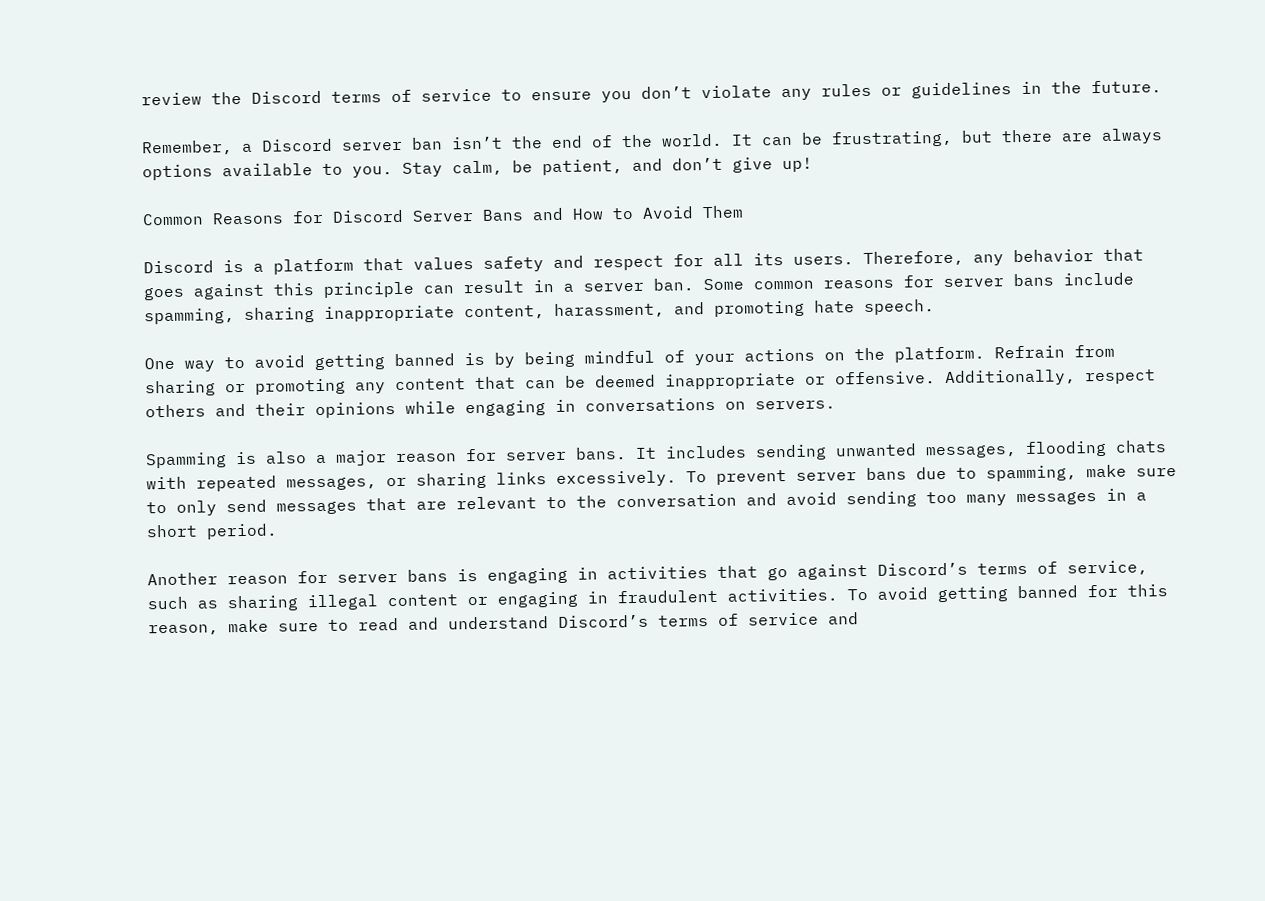review the Discord terms of service to ensure you don’t violate any rules or guidelines in the future.

Remember, a Discord server ban isn’t the end of the world. It can be frustrating, but there are always options available to you. Stay calm, be patient, and don’t give up!

Common Reasons for Discord Server Bans and How to Avoid Them

Discord is a platform that values safety and respect for all its users. Therefore, any behavior that goes against this principle can result in a server ban. Some common reasons for server bans include spamming, sharing inappropriate content, harassment, and promoting hate speech.

One way to avoid getting banned is by being mindful of your actions on the platform. Refrain from sharing or promoting any content that can be deemed inappropriate or offensive. Additionally, respect others and their opinions while engaging in conversations on servers.

Spamming is also a major reason for server bans. It includes sending unwanted messages, flooding chats with repeated messages, or sharing links excessively. To prevent server bans due to spamming, make sure to only send messages that are relevant to the conversation and avoid sending too many messages in a short period.

Another reason for server bans is engaging in activities that go against Discord’s terms of service, such as sharing illegal content or engaging in fraudulent activities. To avoid getting banned for this reason, make sure to read and understand Discord’s terms of service and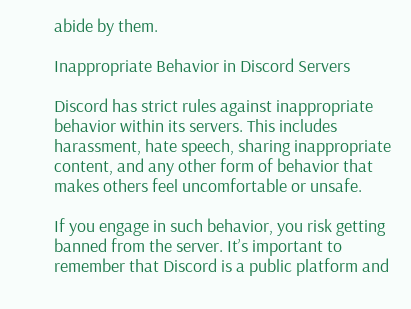abide by them.

Inappropriate Behavior in Discord Servers

Discord has strict rules against inappropriate behavior within its servers. This includes harassment, hate speech, sharing inappropriate content, and any other form of behavior that makes others feel uncomfortable or unsafe.

If you engage in such behavior, you risk getting banned from the server. It’s important to remember that Discord is a public platform and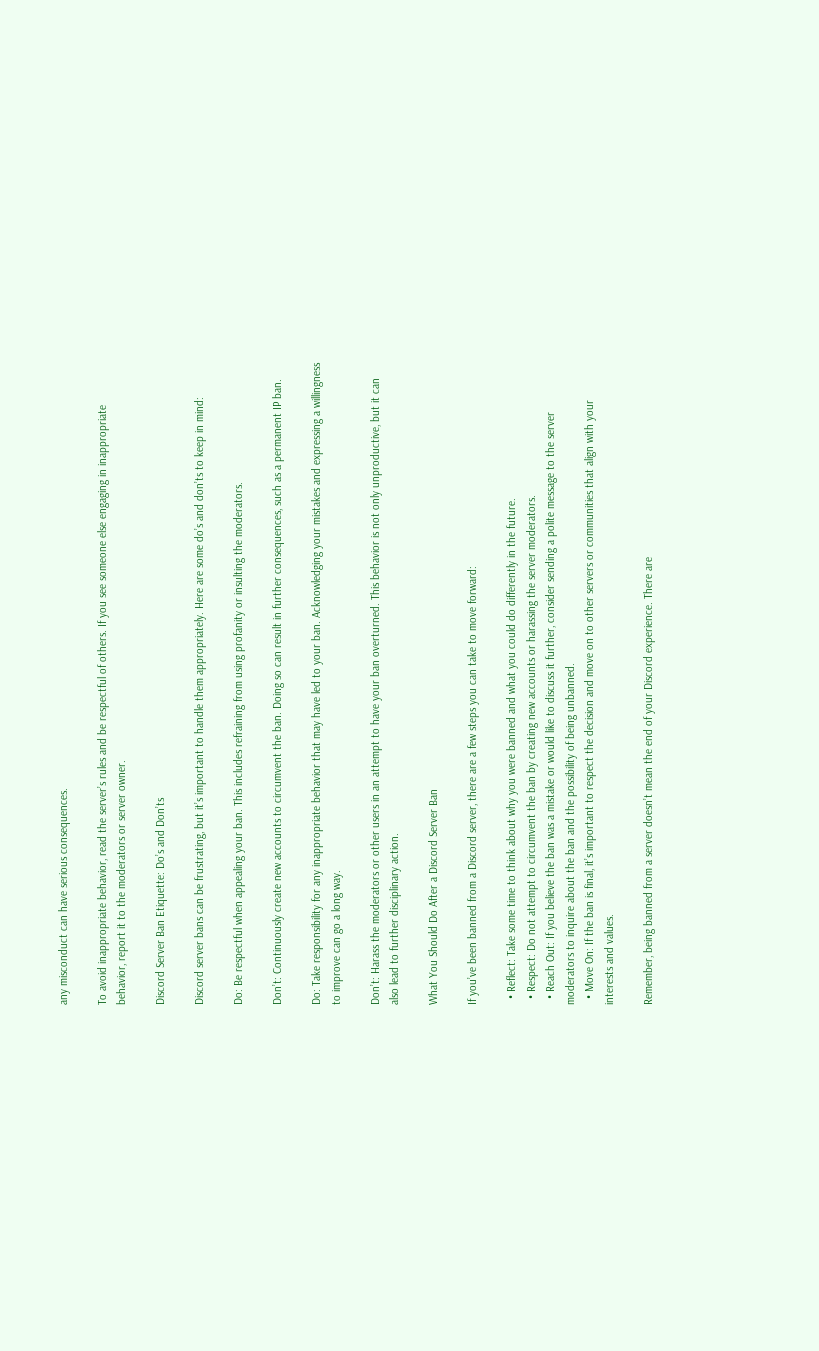any misconduct can have serious consequences.

To avoid inappropriate behavior, read the server’s rules and be respectful of others. If you see someone else engaging in inappropriate behavior, report it to the moderators or server owner.

Discord Server Ban Etiquette: Do’s and Don’ts

Discord server bans can be frustrating, but it’s important to handle them appropriately. Here are some do’s and don’ts to keep in mind:

Do: Be respectful when appealing your ban. This includes refraining from using profanity or insulting the moderators.

Don’t: Continuously create new accounts to circumvent the ban. Doing so can result in further consequences, such as a permanent IP ban.

Do: Take responsibility for any inappropriate behavior that may have led to your ban. Acknowledging your mistakes and expressing a willingness to improve can go a long way.

Don’t: Harass the moderators or other users in an attempt to have your ban overturned. This behavior is not only unproductive, but it can also lead to further disciplinary action.

What You Should Do After a Discord Server Ban

If you’ve been banned from a Discord server, there are a few steps you can take to move forward:

  • Reflect: Take some time to think about why you were banned and what you could do differently in the future.
  • Respect: Do not attempt to circumvent the ban by creating new accounts or harassing the server moderators.
  • Reach Out: If you believe the ban was a mistake or would like to discuss it further, consider sending a polite message to the server moderators to inquire about the ban and the possibility of being unbanned.
  • Move On: If the ban is final, it’s important to respect the decision and move on to other servers or communities that align with your interests and values.

Remember, being banned from a server doesn’t mean the end of your Discord experience. There are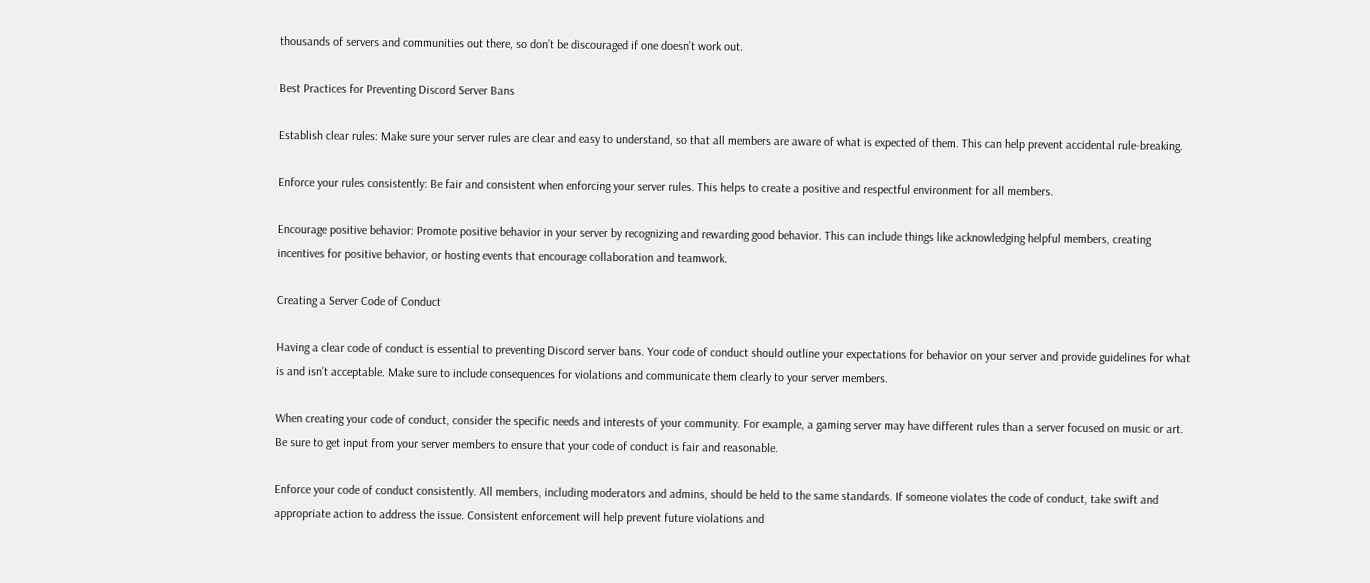thousands of servers and communities out there, so don’t be discouraged if one doesn’t work out.

Best Practices for Preventing Discord Server Bans

Establish clear rules: Make sure your server rules are clear and easy to understand, so that all members are aware of what is expected of them. This can help prevent accidental rule-breaking.

Enforce your rules consistently: Be fair and consistent when enforcing your server rules. This helps to create a positive and respectful environment for all members.

Encourage positive behavior: Promote positive behavior in your server by recognizing and rewarding good behavior. This can include things like acknowledging helpful members, creating incentives for positive behavior, or hosting events that encourage collaboration and teamwork.

Creating a Server Code of Conduct

Having a clear code of conduct is essential to preventing Discord server bans. Your code of conduct should outline your expectations for behavior on your server and provide guidelines for what is and isn’t acceptable. Make sure to include consequences for violations and communicate them clearly to your server members.

When creating your code of conduct, consider the specific needs and interests of your community. For example, a gaming server may have different rules than a server focused on music or art. Be sure to get input from your server members to ensure that your code of conduct is fair and reasonable.

Enforce your code of conduct consistently. All members, including moderators and admins, should be held to the same standards. If someone violates the code of conduct, take swift and appropriate action to address the issue. Consistent enforcement will help prevent future violations and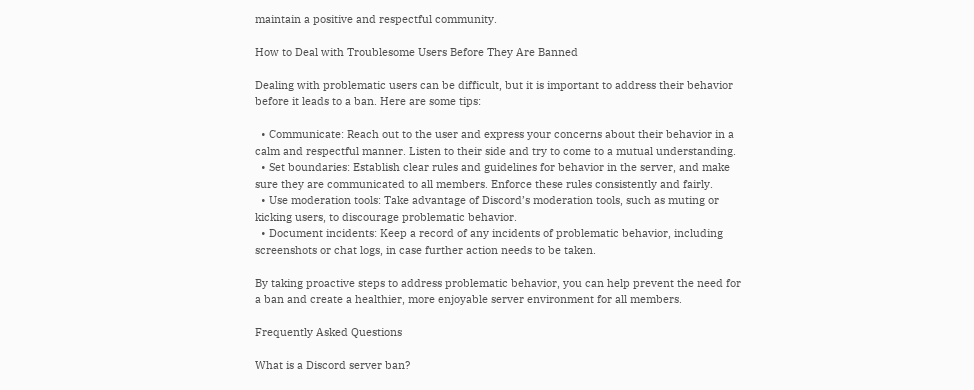maintain a positive and respectful community.

How to Deal with Troublesome Users Before They Are Banned

Dealing with problematic users can be difficult, but it is important to address their behavior before it leads to a ban. Here are some tips:

  • Communicate: Reach out to the user and express your concerns about their behavior in a calm and respectful manner. Listen to their side and try to come to a mutual understanding.
  • Set boundaries: Establish clear rules and guidelines for behavior in the server, and make sure they are communicated to all members. Enforce these rules consistently and fairly.
  • Use moderation tools: Take advantage of Discord’s moderation tools, such as muting or kicking users, to discourage problematic behavior.
  • Document incidents: Keep a record of any incidents of problematic behavior, including screenshots or chat logs, in case further action needs to be taken.

By taking proactive steps to address problematic behavior, you can help prevent the need for a ban and create a healthier, more enjoyable server environment for all members.

Frequently Asked Questions

What is a Discord server ban?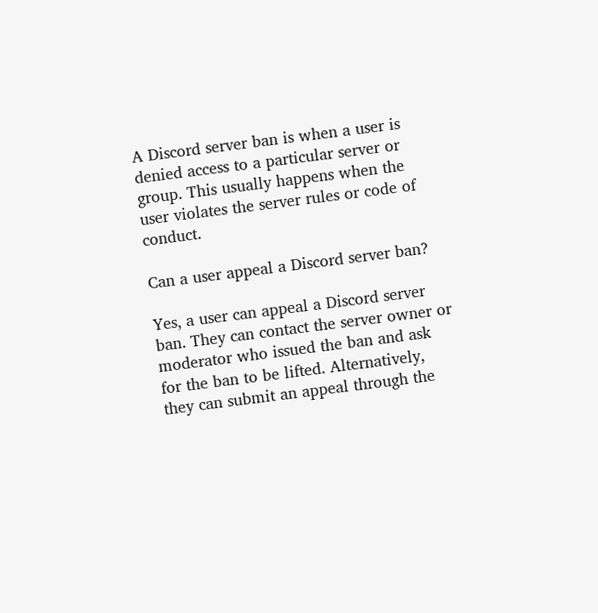A Discord server ban is when a user is denied access to a particular server or group. This usually happens when the user violates the server rules or code of conduct.

Can a user appeal a Discord server ban?

Yes, a user can appeal a Discord server ban. They can contact the server owner or moderator who issued the ban and ask for the ban to be lifted. Alternatively, they can submit an appeal through the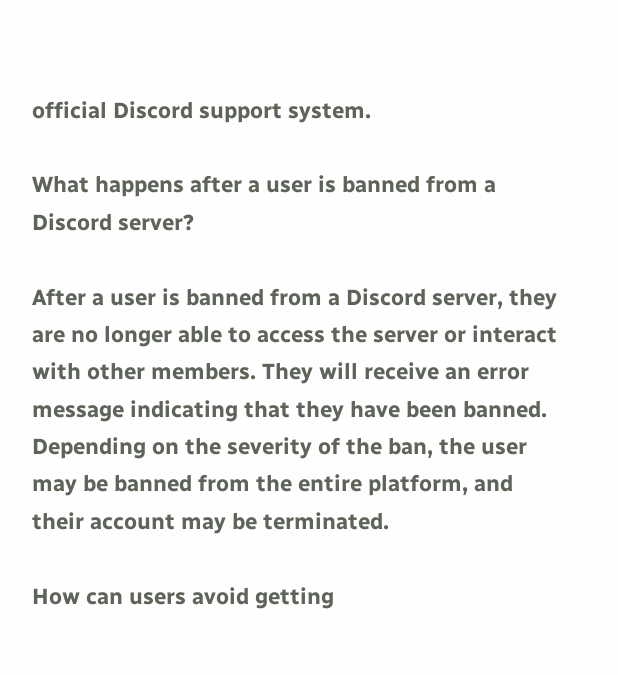official Discord support system.

What happens after a user is banned from a Discord server?

After a user is banned from a Discord server, they are no longer able to access the server or interact with other members. They will receive an error message indicating that they have been banned. Depending on the severity of the ban, the user may be banned from the entire platform, and their account may be terminated.

How can users avoid getting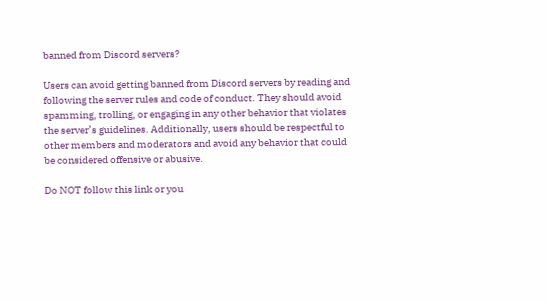banned from Discord servers?

Users can avoid getting banned from Discord servers by reading and following the server rules and code of conduct. They should avoid spamming, trolling, or engaging in any other behavior that violates the server’s guidelines. Additionally, users should be respectful to other members and moderators and avoid any behavior that could be considered offensive or abusive.

Do NOT follow this link or you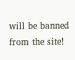will be banned from the site!